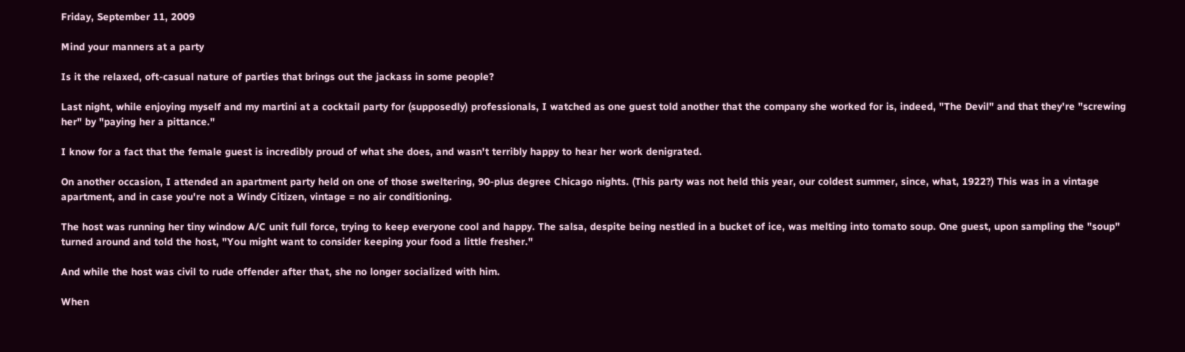Friday, September 11, 2009

Mind your manners at a party

Is it the relaxed, oft-casual nature of parties that brings out the jackass in some people?

Last night, while enjoying myself and my martini at a cocktail party for (supposedly) professionals, I watched as one guest told another that the company she worked for is, indeed, "The Devil" and that they're "screwing her" by "paying her a pittance."

I know for a fact that the female guest is incredibly proud of what she does, and wasn't terribly happy to hear her work denigrated.

On another occasion, I attended an apartment party held on one of those sweltering, 90-plus degree Chicago nights. (This party was not held this year, our coldest summer, since, what, 1922?) This was in a vintage apartment, and in case you're not a Windy Citizen, vintage = no air conditioning.

The host was running her tiny window A/C unit full force, trying to keep everyone cool and happy. The salsa, despite being nestled in a bucket of ice, was melting into tomato soup. One guest, upon sampling the "soup" turned around and told the host, "You might want to consider keeping your food a little fresher."

And while the host was civil to rude offender after that, she no longer socialized with him.

When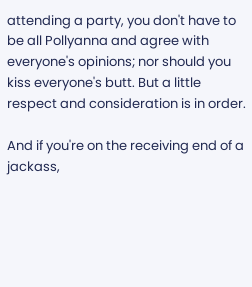attending a party, you don't have to be all Pollyanna and agree with everyone's opinions; nor should you kiss everyone's butt. But a little respect and consideration is in order.

And if you're on the receiving end of a jackass,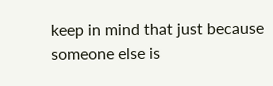keep in mind that just because someone else is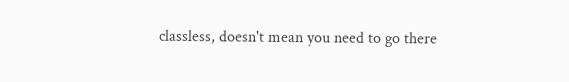classless, doesn't mean you need to go there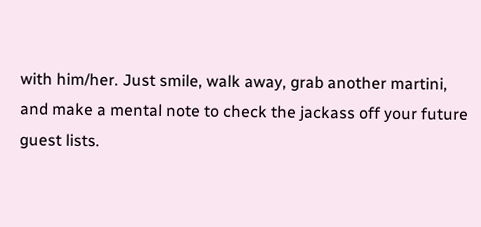with him/her. Just smile, walk away, grab another martini, and make a mental note to check the jackass off your future guest lists.